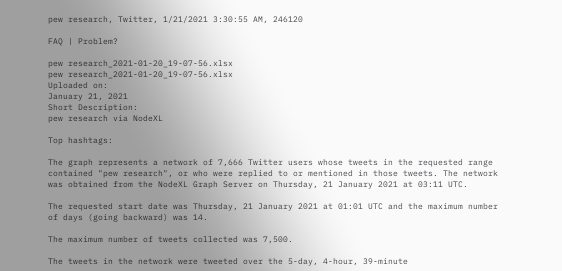pew research, Twitter, 1/21/2021 3:30:55 AM, 246120

FAQ | Problem?

pew research_2021-01-20_19-07-56.xlsx
pew research_2021-01-20_19-07-56.xlsx
Uploaded on:
January 21, 2021
Short Description:
pew research via NodeXL

Top hashtags:

The graph represents a network of 7,666 Twitter users whose tweets in the requested range contained "pew research", or who were replied to or mentioned in those tweets. The network was obtained from the NodeXL Graph Server on Thursday, 21 January 2021 at 03:11 UTC.

The requested start date was Thursday, 21 January 2021 at 01:01 UTC and the maximum number of days (going backward) was 14.

The maximum number of tweets collected was 7,500.

The tweets in the network were tweeted over the 5-day, 4-hour, 39-minute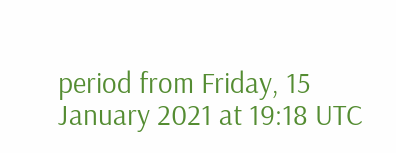period from Friday, 15 January 2021 at 19:18 UTC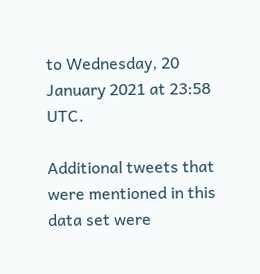to Wednesday, 20 January 2021 at 23:58 UTC.

Additional tweets that were mentioned in this data set were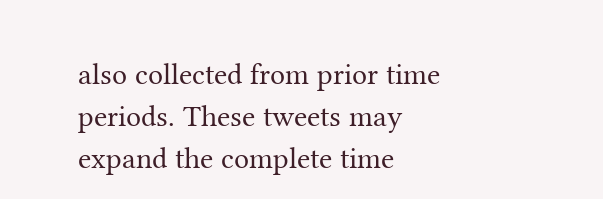also collected from prior time periods. These tweets may expand the complete time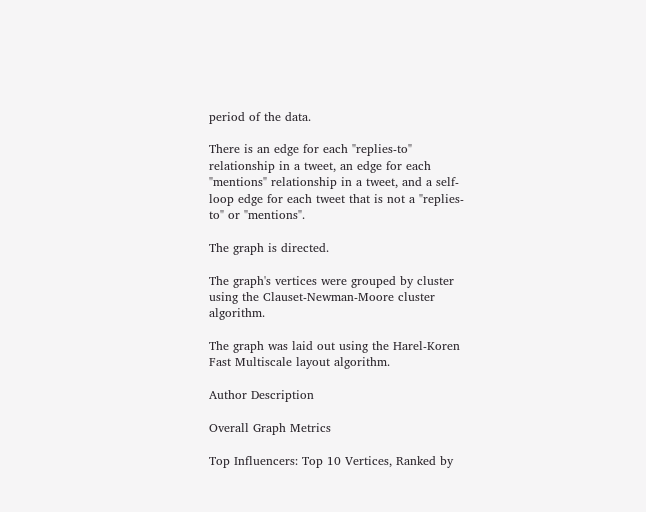period of the data.

There is an edge for each "replies-to" relationship in a tweet, an edge for each "mentions" relationship in a tweet, and a self-loop edge for each tweet that is not a "replies-to" or "mentions".

The graph is directed.

The graph's vertices were grouped by cluster using the Clauset-Newman-Moore cluster algorithm.

The graph was laid out using the Harel-Koren Fast Multiscale layout algorithm.

Author Description

Overall Graph Metrics

Top Influencers: Top 10 Vertices, Ranked by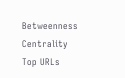Betweenness Centrality
Top URLs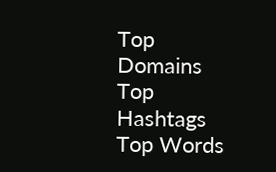Top Domains
Top Hashtags
Top Words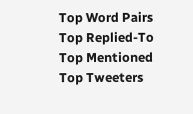Top Word Pairs
Top Replied-To
Top Mentioned
Top Tweeters